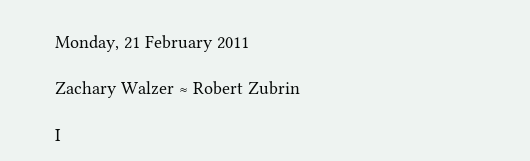Monday, 21 February 2011

Zachary Walzer ≈ Robert Zubrin

I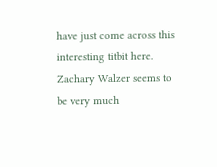have just come across this interesting titbit here. Zachary Walzer seems to be very much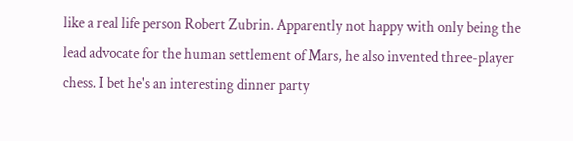like a real life person Robert Zubrin. Apparently not happy with only being the lead advocate for the human settlement of Mars, he also invented three-player chess. I bet he's an interesting dinner party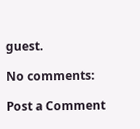guest.

No comments:

Post a Comment